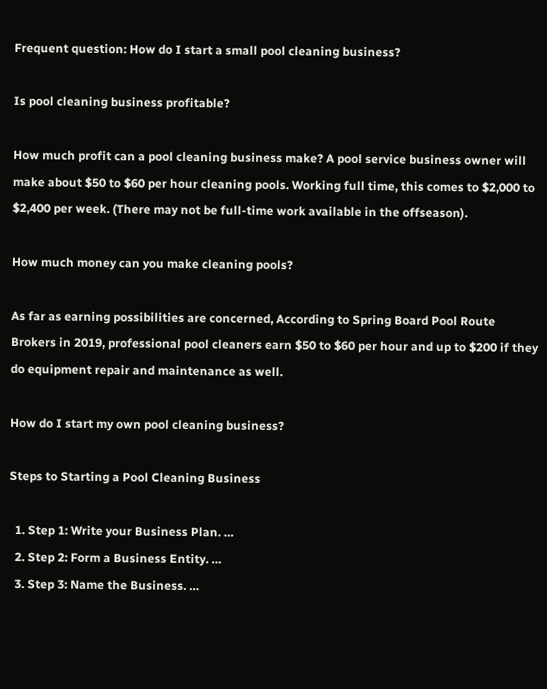Frequent question: How do I start a small pool cleaning business?

Is pool cleaning business profitable?

How much profit can a pool cleaning business make? A pool service business owner will make about $50 to $60 per hour cleaning pools. Working full time, this comes to $2,000 to $2,400 per week. (There may not be full-time work available in the offseason).

How much money can you make cleaning pools?

As far as earning possibilities are concerned, According to Spring Board Pool Route Brokers in 2019, professional pool cleaners earn $50 to $60 per hour and up to $200 if they do equipment repair and maintenance as well.

How do I start my own pool cleaning business?

Steps to Starting a Pool Cleaning Business

  1. Step 1: Write your Business Plan. …
  2. Step 2: Form a Business Entity. …
  3. Step 3: Name the Business. …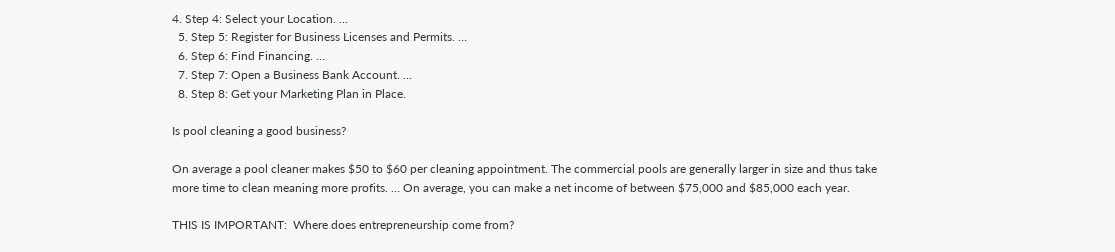4. Step 4: Select your Location. …
  5. Step 5: Register for Business Licenses and Permits. …
  6. Step 6: Find Financing. …
  7. Step 7: Open a Business Bank Account. …
  8. Step 8: Get your Marketing Plan in Place.

Is pool cleaning a good business?

On average a pool cleaner makes $50 to $60 per cleaning appointment. The commercial pools are generally larger in size and thus take more time to clean meaning more profits. … On average, you can make a net income of between $75,000 and $85,000 each year.

THIS IS IMPORTANT:  Where does entrepreneurship come from?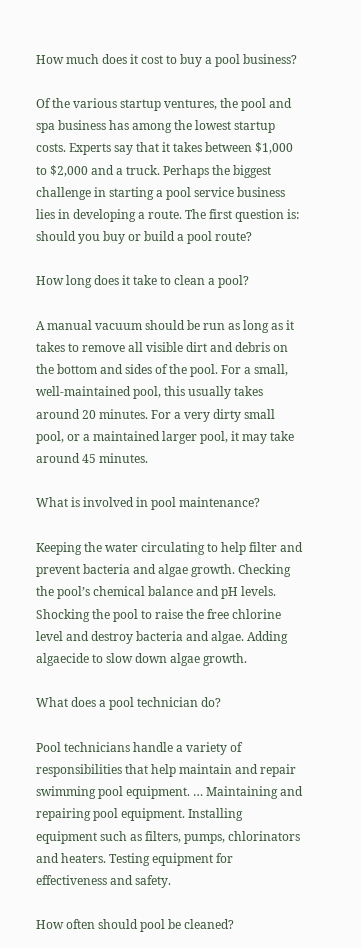How much does it cost to buy a pool business?

Of the various startup ventures, the pool and spa business has among the lowest startup costs. Experts say that it takes between $1,000 to $2,000 and a truck. Perhaps the biggest challenge in starting a pool service business lies in developing a route. The first question is: should you buy or build a pool route?

How long does it take to clean a pool?

A manual vacuum should be run as long as it takes to remove all visible dirt and debris on the bottom and sides of the pool. For a small, well-maintained pool, this usually takes around 20 minutes. For a very dirty small pool, or a maintained larger pool, it may take around 45 minutes.

What is involved in pool maintenance?

Keeping the water circulating to help filter and prevent bacteria and algae growth. Checking the pool’s chemical balance and pH levels. Shocking the pool to raise the free chlorine level and destroy bacteria and algae. Adding algaecide to slow down algae growth.

What does a pool technician do?

Pool technicians handle a variety of responsibilities that help maintain and repair swimming pool equipment. … Maintaining and repairing pool equipment. Installing equipment such as filters, pumps, chlorinators and heaters. Testing equipment for effectiveness and safety.

How often should pool be cleaned?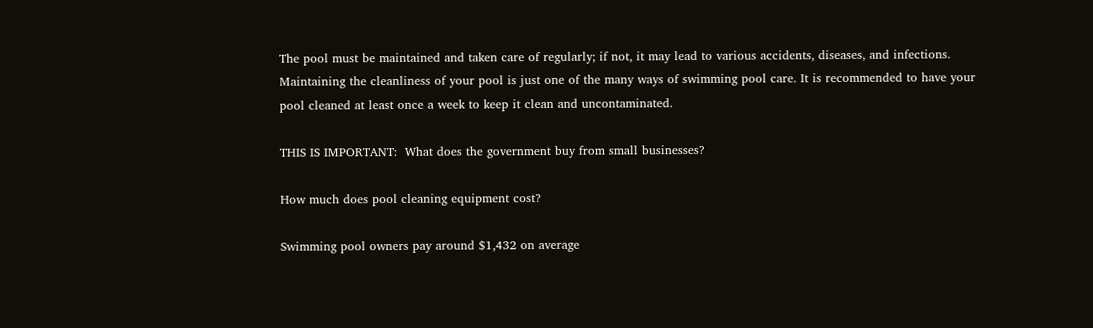The pool must be maintained and taken care of regularly; if not, it may lead to various accidents, diseases, and infections. Maintaining the cleanliness of your pool is just one of the many ways of swimming pool care. It is recommended to have your pool cleaned at least once a week to keep it clean and uncontaminated.

THIS IS IMPORTANT:  What does the government buy from small businesses?

How much does pool cleaning equipment cost?

Swimming pool owners pay around $1,432 on average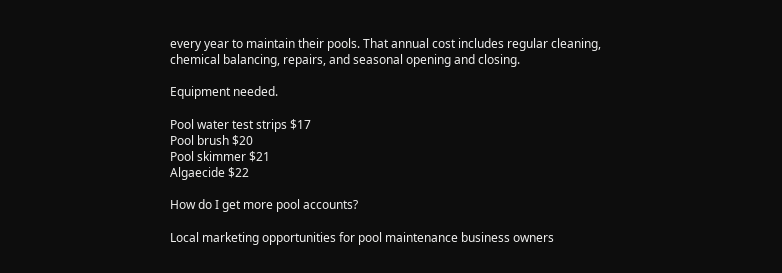every year to maintain their pools. That annual cost includes regular cleaning, chemical balancing, repairs, and seasonal opening and closing.

Equipment needed.

Pool water test strips $17
Pool brush $20
Pool skimmer $21
Algaecide $22

How do I get more pool accounts?

Local marketing opportunities for pool maintenance business owners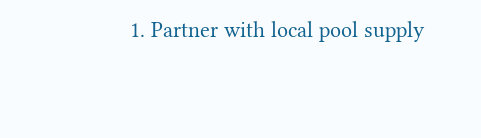1. Partner with local pool supply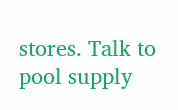stores. Talk to pool supply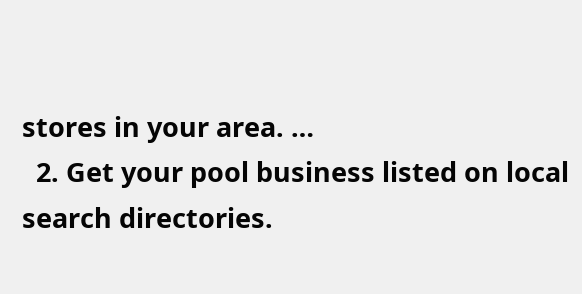stores in your area. …
  2. Get your pool business listed on local search directories.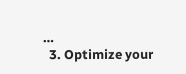…
  3. Optimize your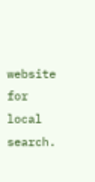website for local search.